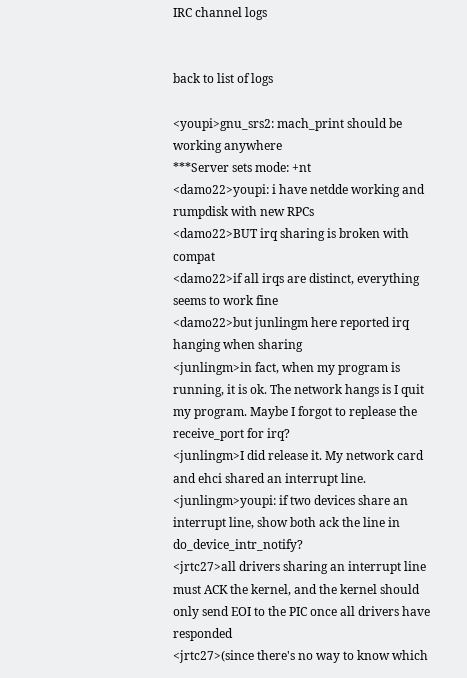IRC channel logs


back to list of logs

<youpi>gnu_srs2: mach_print should be working anywhere
***Server sets mode: +nt
<damo22>youpi: i have netdde working and rumpdisk with new RPCs
<damo22>BUT irq sharing is broken with compat
<damo22>if all irqs are distinct, everything seems to work fine
<damo22>but junlingm here reported irq hanging when sharing
<junlingm>in fact, when my program is running, it is ok. The network hangs is I quit my program. Maybe I forgot to replease the receive_port for irq?
<junlingm>I did release it. My network card and ehci shared an interrupt line.
<junlingm>youpi: if two devices share an interrupt line, show both ack the line in do_device_intr_notify?
<jrtc27>all drivers sharing an interrupt line must ACK the kernel, and the kernel should only send EOI to the PIC once all drivers have responded
<jrtc27>(since there's no way to know which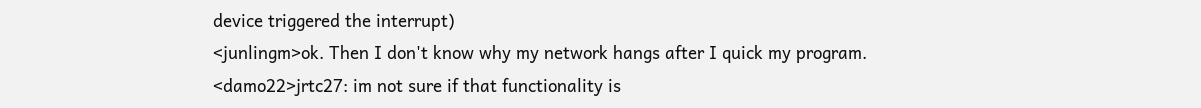device triggered the interrupt)
<junlingm>ok. Then I don't know why my network hangs after I quick my program.
<damo22>jrtc27: im not sure if that functionality is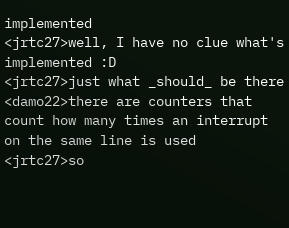implemented
<jrtc27>well, I have no clue what's implemented :D
<jrtc27>just what _should_ be there
<damo22>there are counters that count how many times an interrupt on the same line is used
<jrtc27>so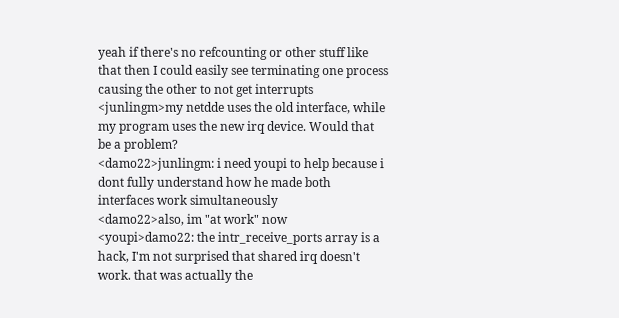yeah if there's no refcounting or other stuff like that then I could easily see terminating one process causing the other to not get interrupts
<junlingm>my netdde uses the old interface, while my program uses the new irq device. Would that be a problem?
<damo22>junlingm: i need youpi to help because i dont fully understand how he made both interfaces work simultaneously
<damo22>also, im "at work" now
<youpi>damo22: the intr_receive_ports array is a hack, I'm not surprised that shared irq doesn't work. that was actually the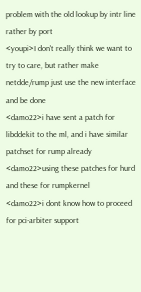problem with the old lookup by intr line rather by port
<youpi>I don't really think we want to try to care, but rather make netdde/rump just use the new interface and be done
<damo22>i have sent a patch for libddekit to the ml, and i have similar patchset for rump already
<damo22>using these patches for hurd and these for rumpkernel
<damo22>i dont know how to proceed for pci-arbiter support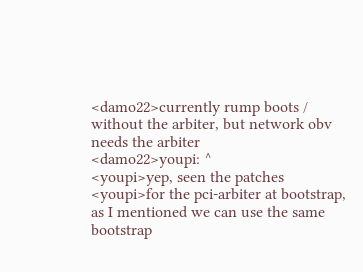<damo22>currently rump boots / without the arbiter, but network obv needs the arbiter
<damo22>youpi: ^
<youpi>yep, seen the patches
<youpi>for the pci-arbiter at bootstrap, as I mentioned we can use the same bootstrap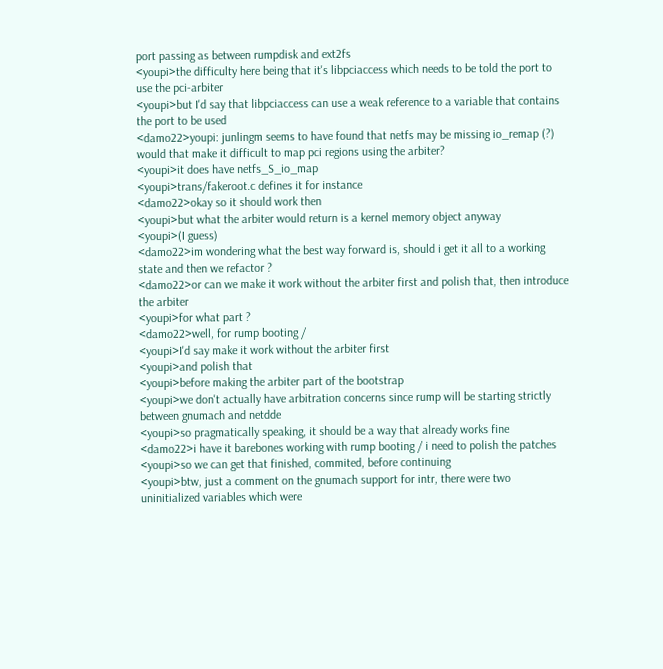port passing as between rumpdisk and ext2fs
<youpi>the difficulty here being that it's libpciaccess which needs to be told the port to use the pci-arbiter
<youpi>but I'd say that libpciaccess can use a weak reference to a variable that contains the port to be used
<damo22>youpi: junlingm seems to have found that netfs may be missing io_remap (?) would that make it difficult to map pci regions using the arbiter?
<youpi>it does have netfs_S_io_map
<youpi>trans/fakeroot.c defines it for instance
<damo22>okay so it should work then
<youpi>but what the arbiter would return is a kernel memory object anyway
<youpi>(I guess)
<damo22>im wondering what the best way forward is, should i get it all to a working state and then we refactor ?
<damo22>or can we make it work without the arbiter first and polish that, then introduce the arbiter
<youpi>for what part ?
<damo22>well, for rump booting /
<youpi>I'd say make it work without the arbiter first
<youpi>and polish that
<youpi>before making the arbiter part of the bootstrap
<youpi>we don't actually have arbitration concerns since rump will be starting strictly between gnumach and netdde
<youpi>so pragmatically speaking, it should be a way that already works fine
<damo22>i have it barebones working with rump booting / i need to polish the patches
<youpi>so we can get that finished, commited, before continuing
<youpi>btw, just a comment on the gnumach support for intr, there were two uninitialized variables which were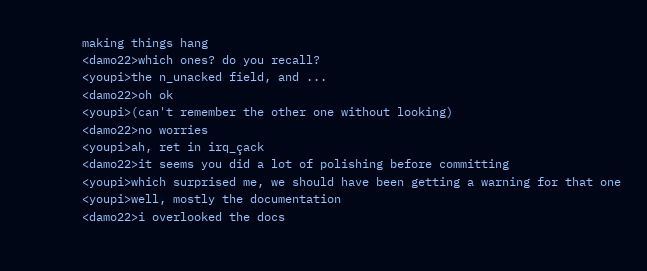making things hang
<damo22>which ones? do you recall?
<youpi>the n_unacked field, and ...
<damo22>oh ok
<youpi>(can't remember the other one without looking)
<damo22>no worries
<youpi>ah, ret in irq_çack
<damo22>it seems you did a lot of polishing before committing
<youpi>which surprised me, we should have been getting a warning for that one
<youpi>well, mostly the documentation
<damo22>i overlooked the docs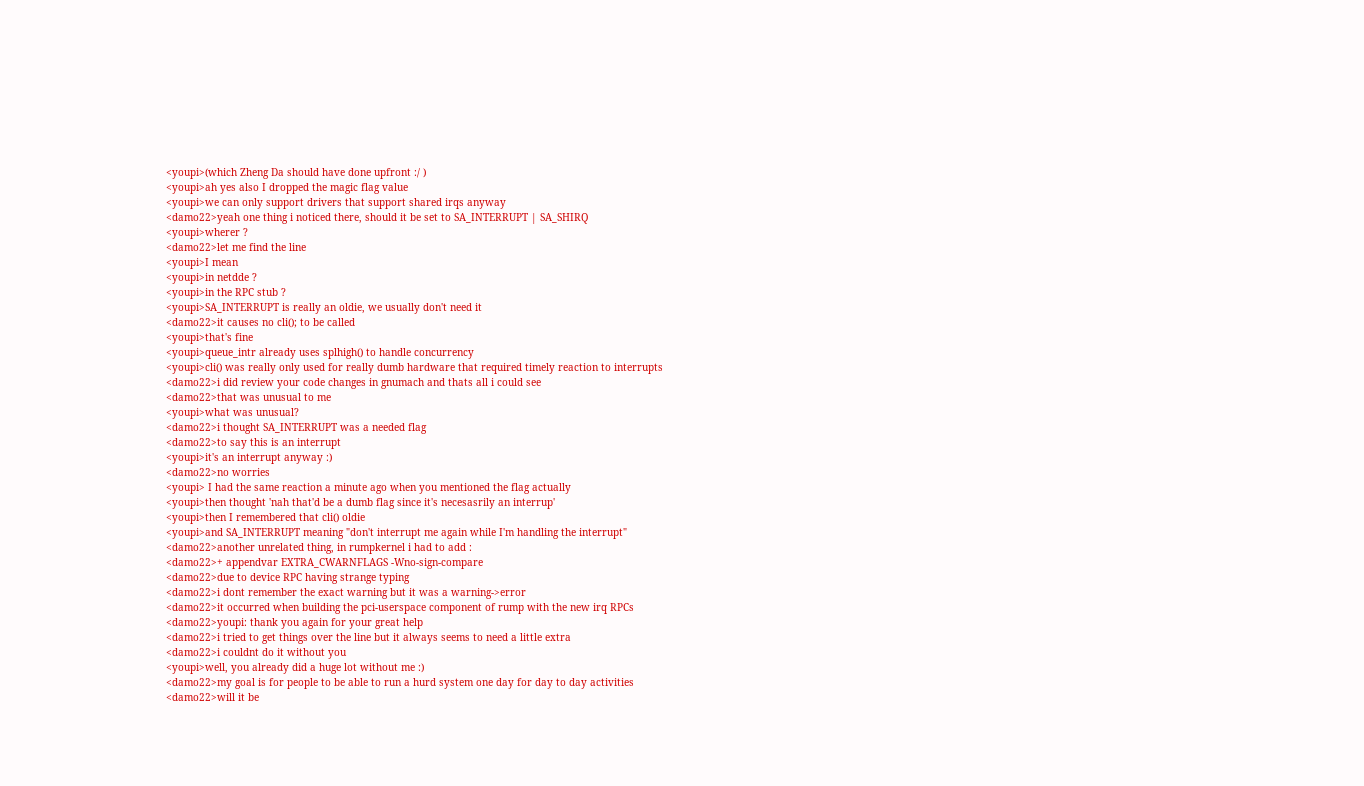<youpi>(which Zheng Da should have done upfront :/ )
<youpi>ah yes also I dropped the magic flag value
<youpi>we can only support drivers that support shared irqs anyway
<damo22>yeah one thing i noticed there, should it be set to SA_INTERRUPT | SA_SHIRQ
<youpi>wherer ?
<damo22>let me find the line
<youpi>I mean
<youpi>in netdde ?
<youpi>in the RPC stub ?
<youpi>SA_INTERRUPT is really an oldie, we usually don't need it
<damo22>it causes no cli(); to be called
<youpi>that's fine
<youpi>queue_intr already uses splhigh() to handle concurrency
<youpi>cli() was really only used for really dumb hardware that required timely reaction to interrupts
<damo22>i did review your code changes in gnumach and thats all i could see
<damo22>that was unusual to me
<youpi>what was unusual?
<damo22>i thought SA_INTERRUPT was a needed flag
<damo22>to say this is an interrupt
<youpi>it's an interrupt anyway :)
<damo22>no worries
<youpi> I had the same reaction a minute ago when you mentioned the flag actually
<youpi>then thought 'nah that'd be a dumb flag since it's necesasrily an interrup'
<youpi>then I remembered that cli() oldie
<youpi>and SA_INTERRUPT meaning "don't interrupt me again while I'm handling the interrupt"
<damo22>another unrelated thing, in rumpkernel i had to add :
<damo22>+ appendvar EXTRA_CWARNFLAGS -Wno-sign-compare
<damo22>due to device RPC having strange typing
<damo22>i dont remember the exact warning but it was a warning->error
<damo22>it occurred when building the pci-userspace component of rump with the new irq RPCs
<damo22>youpi: thank you again for your great help
<damo22>i tried to get things over the line but it always seems to need a little extra
<damo22>i couldnt do it without you
<youpi>well, you already did a huge lot without me :)
<damo22>my goal is for people to be able to run a hurd system one day for day to day activities
<damo22>will it be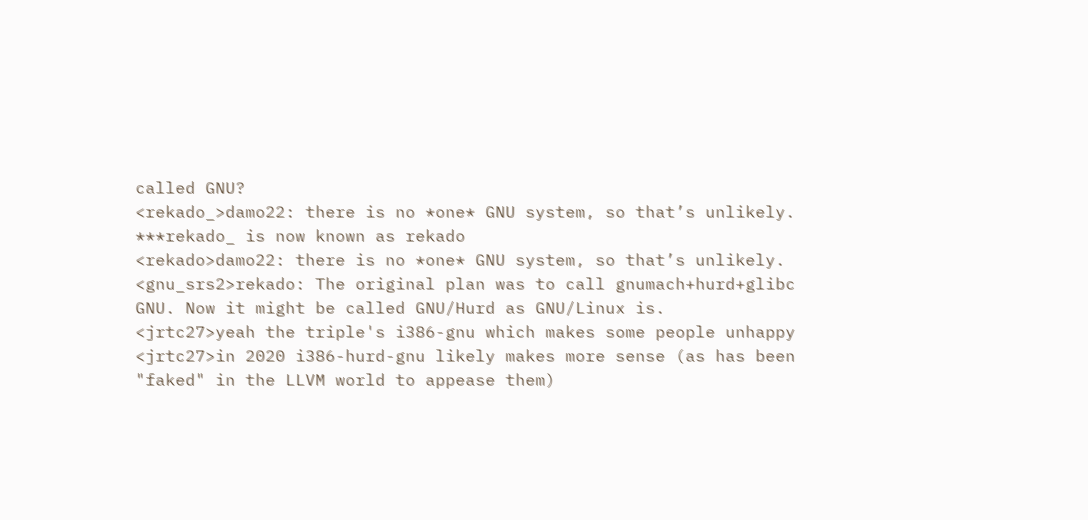called GNU?
<rekado_>damo22: there is no *one* GNU system, so that’s unlikely.
***rekado_ is now known as rekado
<rekado>damo22: there is no *one* GNU system, so that’s unlikely.
<gnu_srs2>rekado: The original plan was to call gnumach+hurd+glibc GNU. Now it might be called GNU/Hurd as GNU/Linux is.
<jrtc27>yeah the triple's i386-gnu which makes some people unhappy
<jrtc27>in 2020 i386-hurd-gnu likely makes more sense (as has been "faked" in the LLVM world to appease them)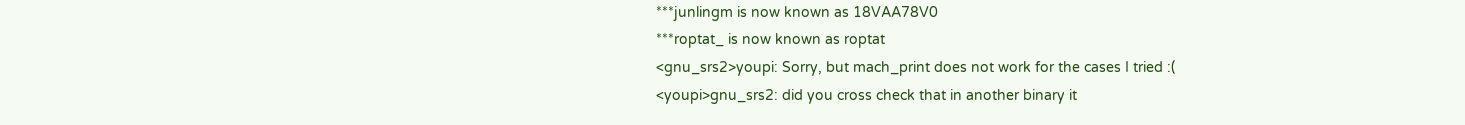***junlingm is now known as 18VAA78V0
***roptat_ is now known as roptat
<gnu_srs2>youpi: Sorry, but mach_print does not work for the cases I tried :(
<youpi>gnu_srs2: did you cross check that in another binary it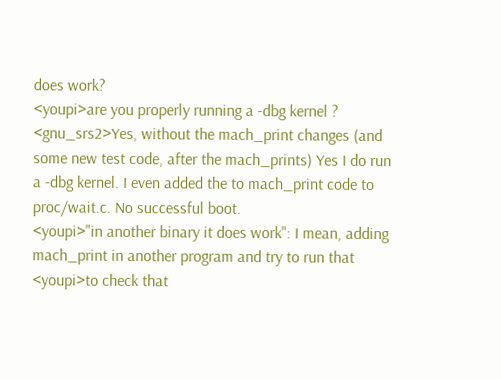does work?
<youpi>are you properly running a -dbg kernel ?
<gnu_srs2>Yes, without the mach_print changes (and some new test code, after the mach_prints) Yes I do run a -dbg kernel. I even added the to mach_print code to proc/wait.c. No successful boot.
<youpi>"in another binary it does work": I mean, adding mach_print in another program and try to run that
<youpi>to check that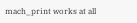mach_print works at all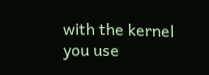with the kernel you use